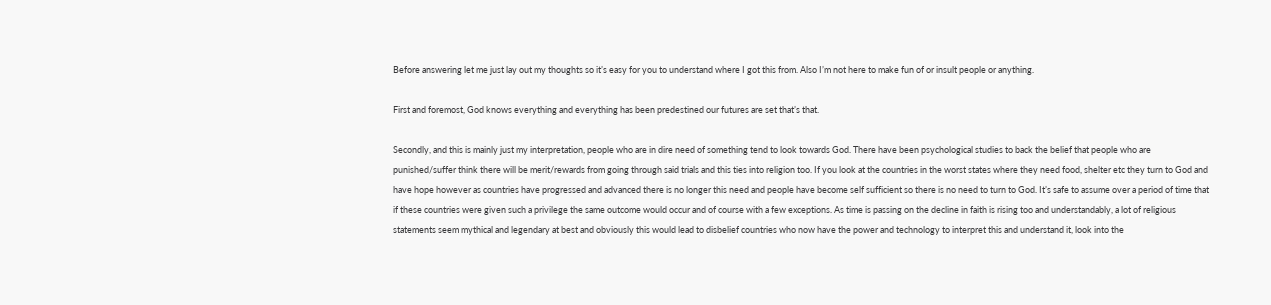Before answering let me just lay out my thoughts so it’s easy for you to understand where I got this from. Also I’m not here to make fun of or insult people or anything.

First and foremost, God knows everything and everything has been predestined our futures are set that’s that.

Secondly, and this is mainly just my interpretation, people who are in dire need of something tend to look towards God. There have been psychological studies to back the belief that people who are punished/suffer think there will be merit/rewards from going through said trials and this ties into religion too. If you look at the countries in the worst states where they need food, shelter etc they turn to God and have hope however as countries have progressed and advanced there is no longer this need and people have become self sufficient so there is no need to turn to God. It’s safe to assume over a period of time that if these countries were given such a privilege the same outcome would occur and of course with a few exceptions. As time is passing on the decline in faith is rising too and understandably, a lot of religious statements seem mythical and legendary at best and obviously this would lead to disbelief countries who now have the power and technology to interpret this and understand it, look into the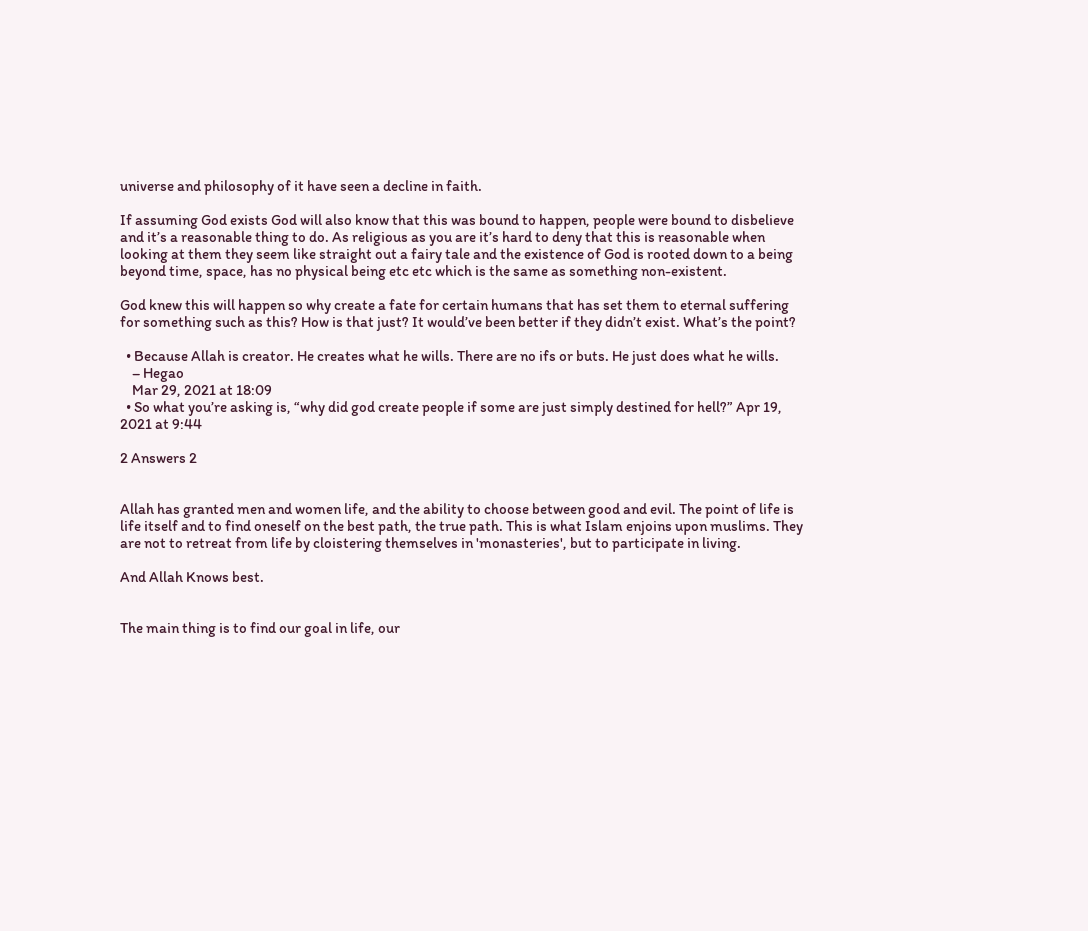universe and philosophy of it have seen a decline in faith.

If assuming God exists God will also know that this was bound to happen, people were bound to disbelieve and it’s a reasonable thing to do. As religious as you are it’s hard to deny that this is reasonable when looking at them they seem like straight out a fairy tale and the existence of God is rooted down to a being beyond time, space, has no physical being etc etc which is the same as something non-existent.

God knew this will happen so why create a fate for certain humans that has set them to eternal suffering for something such as this? How is that just? It would’ve been better if they didn’t exist. What’s the point?

  • Because Allah is creator. He creates what he wills. There are no ifs or buts. He just does what he wills.
    – Hegao
    Mar 29, 2021 at 18:09
  • So what you’re asking is, “why did god create people if some are just simply destined for hell?” Apr 19, 2021 at 9:44

2 Answers 2


Allah has granted men and women life, and the ability to choose between good and evil. The point of life is life itself and to find oneself on the best path, the true path. This is what Islam enjoins upon muslims. They are not to retreat from life by cloistering themselves in 'monasteries', but to participate in living.

And Allah Knows best.


The main thing is to find our goal in life, our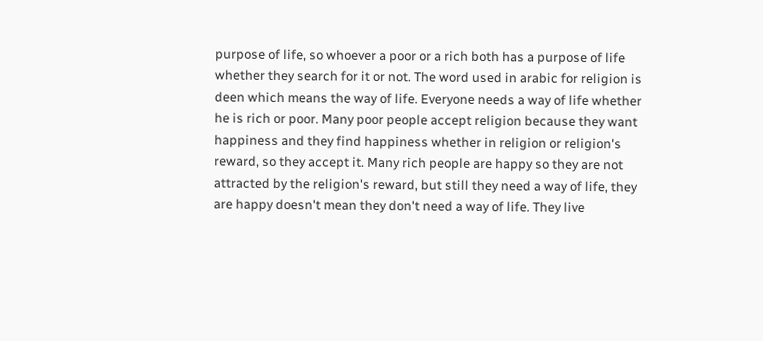purpose of life, so whoever a poor or a rich both has a purpose of life whether they search for it or not. The word used in arabic for religion is deen which means the way of life. Everyone needs a way of life whether he is rich or poor. Many poor people accept religion because they want happiness and they find happiness whether in religion or religion's reward, so they accept it. Many rich people are happy so they are not attracted by the religion's reward, but still they need a way of life, they are happy doesn't mean they don't need a way of life. They live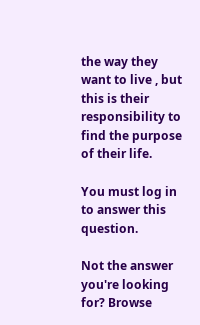the way they want to live , but this is their responsibility to find the purpose of their life.

You must log in to answer this question.

Not the answer you're looking for? Browse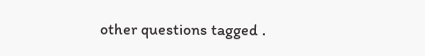other questions tagged .